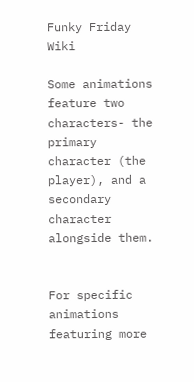Funky Friday Wiki

Some animations feature two characters- the primary character (the player), and a secondary character alongside them.


For specific animations featuring more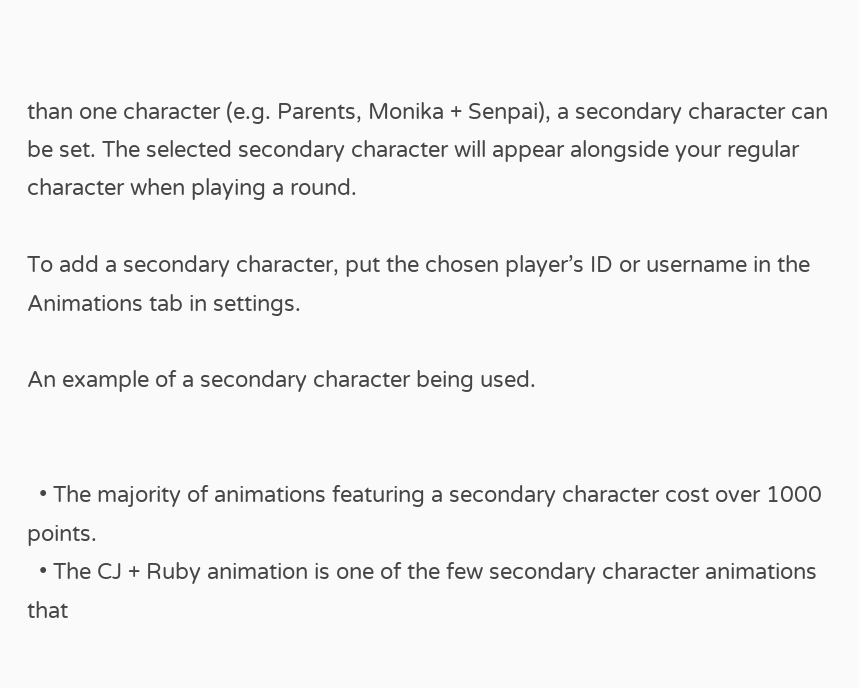than one character (e.g. Parents, Monika + Senpai), a secondary character can be set. The selected secondary character will appear alongside your regular character when playing a round.

To add a secondary character, put the chosen player’s ID or username in the Animations tab in settings.

An example of a secondary character being used.


  • The majority of animations featuring a secondary character cost over 1000 points.
  • The CJ + Ruby animation is one of the few secondary character animations that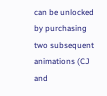can be unlocked by purchasing two subsequent animations (CJ and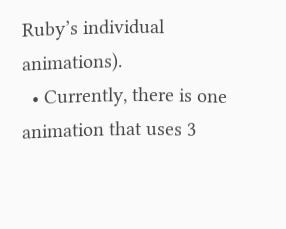Ruby’s individual animations).
  • Currently, there is one animation that uses 3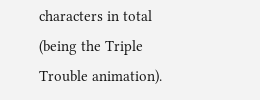characters in total (being the Triple Trouble animation).